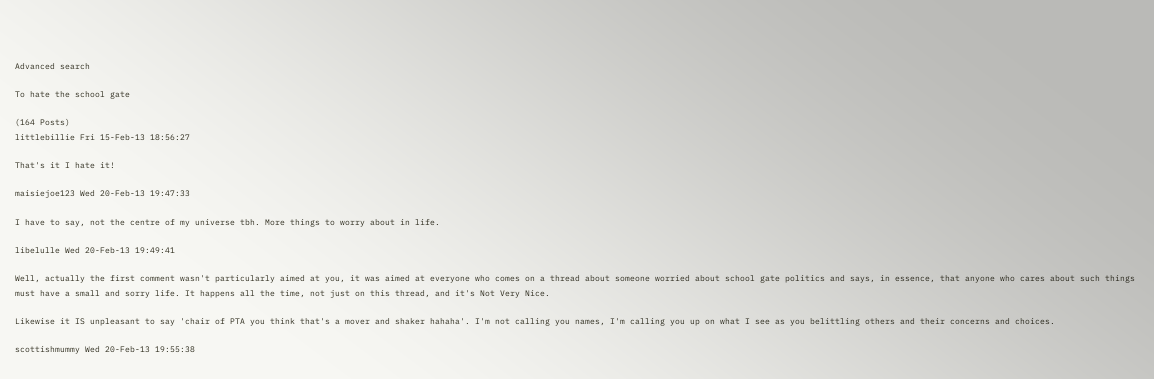Advanced search

To hate the school gate

(164 Posts)
littlebillie Fri 15-Feb-13 18:56:27

That's it I hate it!

maisiejoe123 Wed 20-Feb-13 19:47:33

I have to say, not the centre of my universe tbh. More things to worry about in life.

libelulle Wed 20-Feb-13 19:49:41

Well, actually the first comment wasn't particularly aimed at you, it was aimed at everyone who comes on a thread about someone worried about school gate politics and says, in essence, that anyone who cares about such things must have a small and sorry life. It happens all the time, not just on this thread, and it's Not Very Nice.

Likewise it IS unpleasant to say 'chair of PTA you think that's a mover and shaker hahaha'. I'm not calling you names, I'm calling you up on what I see as you belittling others and their concerns and choices.

scottishmummy Wed 20-Feb-13 19:55:38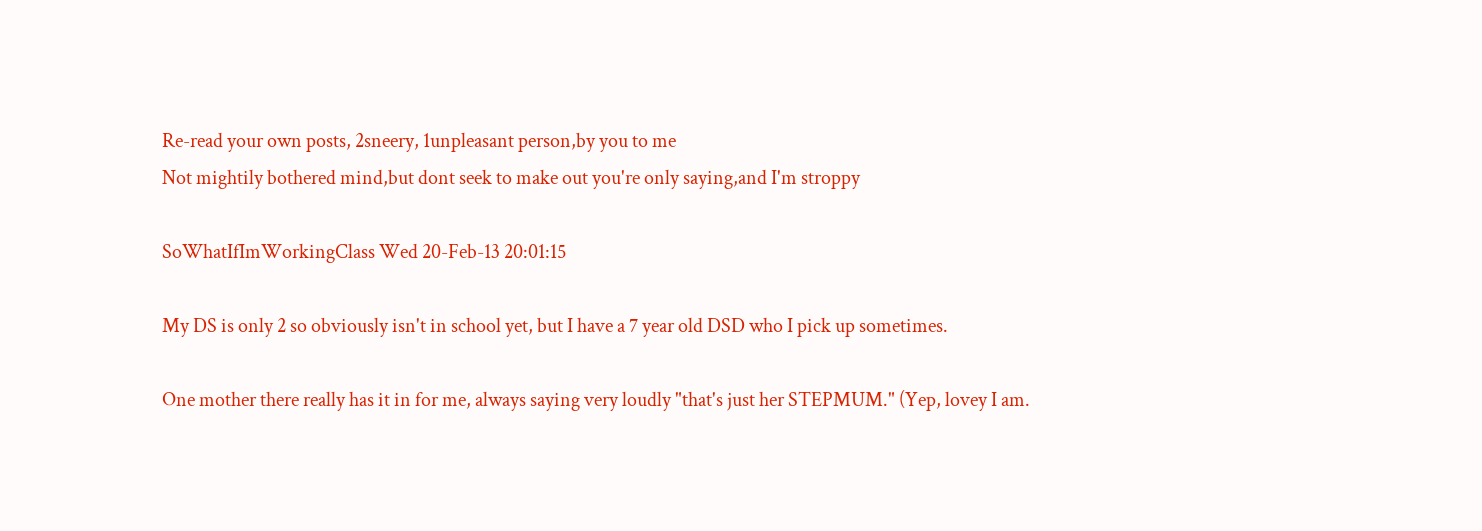Re-read your own posts, 2sneery, 1unpleasant person,by you to me
Not mightily bothered mind,but dont seek to make out you're only saying,and I'm stroppy

SoWhatIfImWorkingClass Wed 20-Feb-13 20:01:15

My DS is only 2 so obviously isn't in school yet, but I have a 7 year old DSD who I pick up sometimes.

One mother there really has it in for me, always saying very loudly "that's just her STEPMUM." (Yep, lovey I am.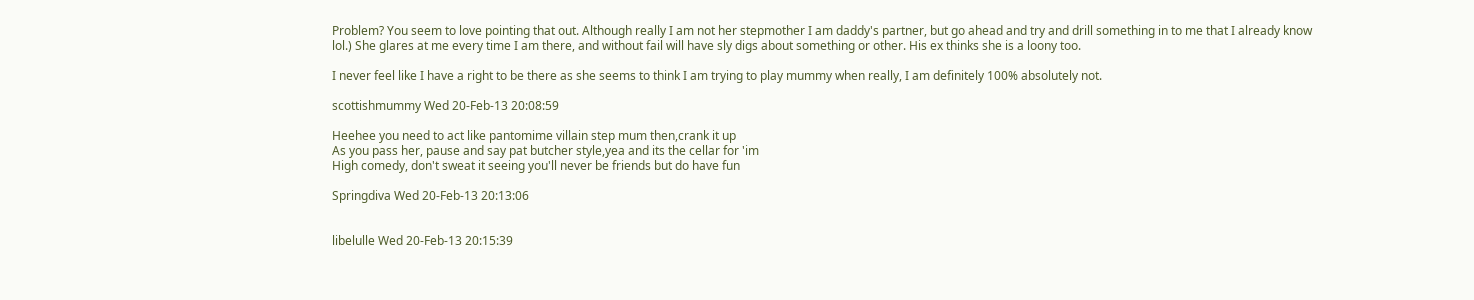Problem? You seem to love pointing that out. Although really I am not her stepmother I am daddy's partner, but go ahead and try and drill something in to me that I already know lol.) She glares at me every time I am there, and without fail will have sly digs about something or other. His ex thinks she is a loony too.

I never feel like I have a right to be there as she seems to think I am trying to play mummy when really, I am definitely 100% absolutely not.

scottishmummy Wed 20-Feb-13 20:08:59

Heehee you need to act like pantomime villain step mum then,crank it up
As you pass her, pause and say pat butcher style,yea and its the cellar for 'im
High comedy, don't sweat it seeing you'll never be friends but do have fun

Springdiva Wed 20-Feb-13 20:13:06


libelulle Wed 20-Feb-13 20:15:39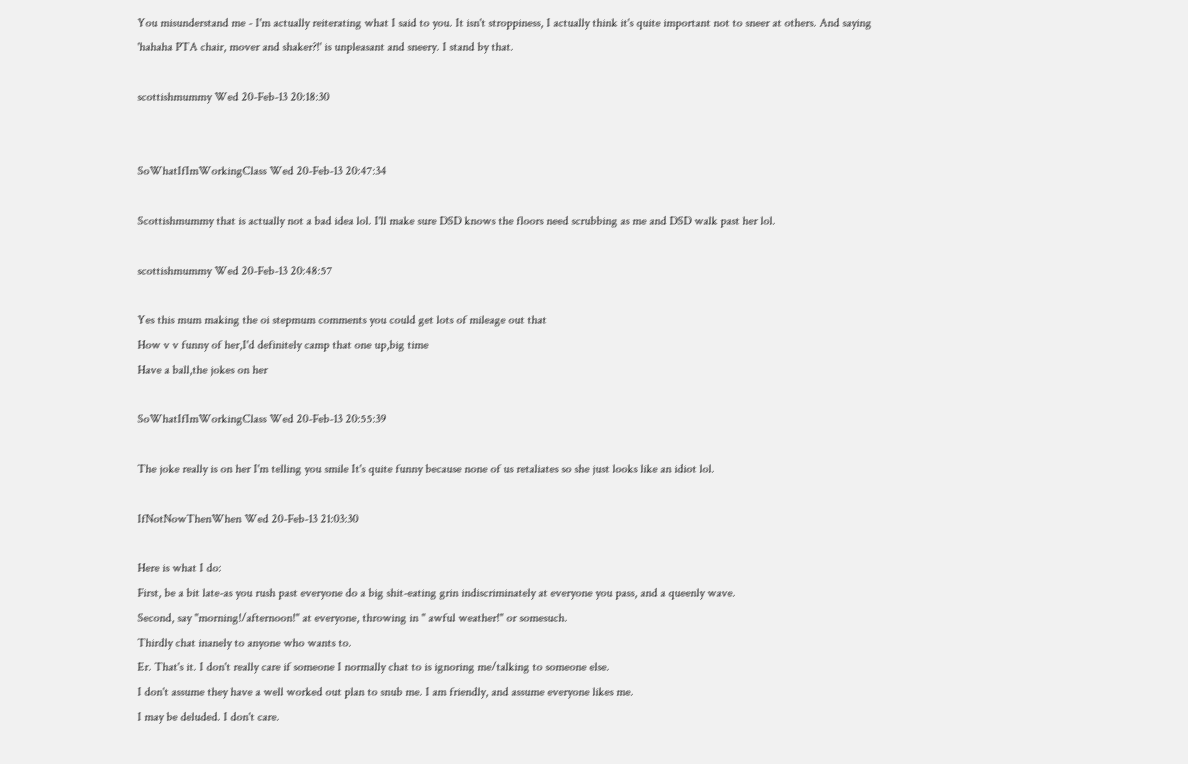You misunderstand me - I'm actually reiterating what I said to you. It isn't stroppiness, I actually think it's quite important not to sneer at others. And saying 'hahaha PTA chair, mover and shaker?!' is unpleasant and sneery. I stand by that.

scottishmummy Wed 20-Feb-13 20:18:30


SoWhatIfImWorkingClass Wed 20-Feb-13 20:47:34

Scottishmummy that is actually not a bad idea lol. I'll make sure DSD knows the floors need scrubbing as me and DSD walk past her lol.

scottishmummy Wed 20-Feb-13 20:48:57

Yes this mum making the oi stepmum comments you could get lots of mileage out that
How v v funny of her,I'd definitely camp that one up,big time
Have a ball,the jokes on her

SoWhatIfImWorkingClass Wed 20-Feb-13 20:55:39

The joke really is on her I'm telling you smile It's quite funny because none of us retaliates so she just looks like an idiot lol.

IfNotNowThenWhen Wed 20-Feb-13 21:03:30

Here is what I do:
First, be a bit late-as you rush past everyone do a big shit-eating grin indiscriminately at everyone you pass, and a queenly wave.
Second, say "morning!/afternoon!" at everyone, throwing in " awful weather!" or somesuch.
Thirdly chat inanely to anyone who wants to.
Er. That's it. I don't really care if someone I normally chat to is ignoring me/talking to someone else.
I don't assume they have a well worked out plan to snub me. I am friendly, and assume everyone likes me.
I may be deluded. I don't care.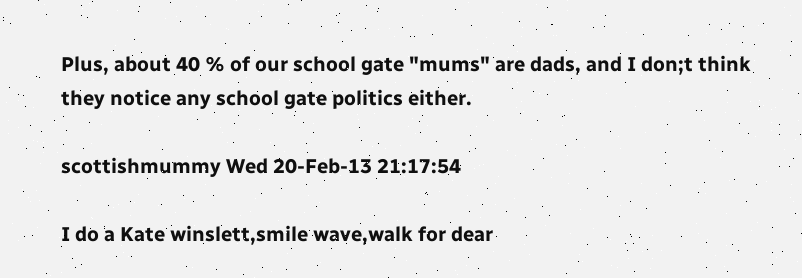Plus, about 40 % of our school gate "mums" are dads, and I don;t think they notice any school gate politics either.

scottishmummy Wed 20-Feb-13 21:17:54

I do a Kate winslett,smile wave,walk for dear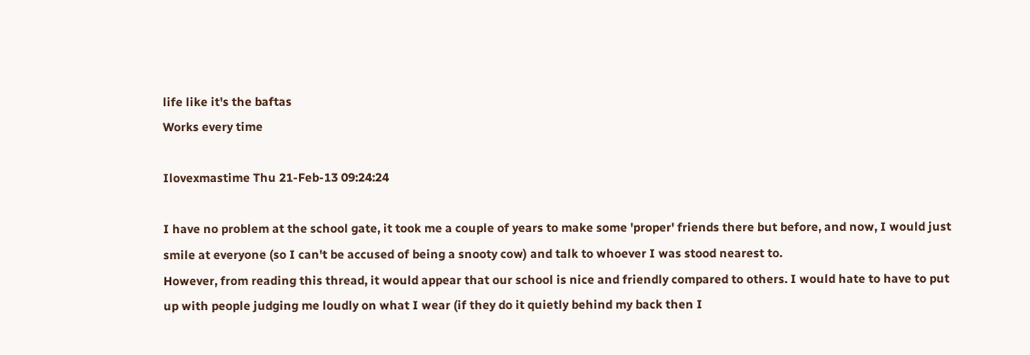life like it's the baftas
Works every time

Ilovexmastime Thu 21-Feb-13 09:24:24

I have no problem at the school gate, it took me a couple of years to make some 'proper' friends there but before, and now, I would just smile at everyone (so I can't be accused of being a snooty cow) and talk to whoever I was stood nearest to.
However, from reading this thread, it would appear that our school is nice and friendly compared to others. I would hate to have to put up with people judging me loudly on what I wear (if they do it quietly behind my back then I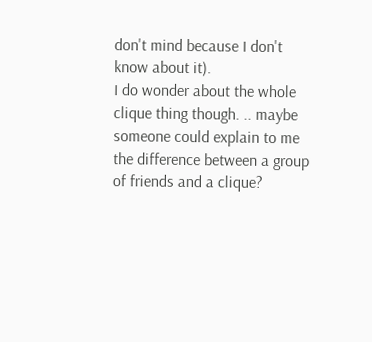don't mind because I don't know about it).
I do wonder about the whole clique thing though. .. maybe someone could explain to me the difference between a group of friends and a clique?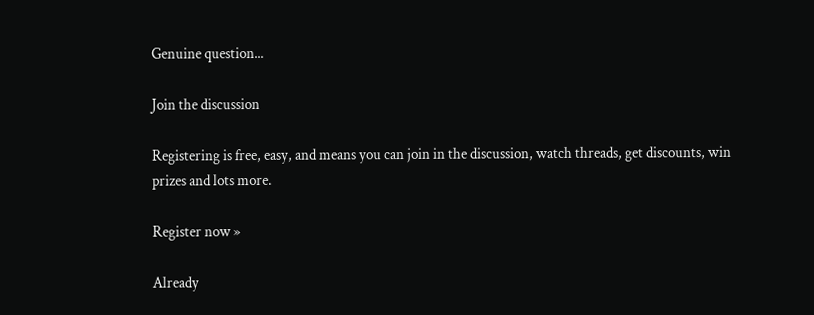Genuine question...

Join the discussion

Registering is free, easy, and means you can join in the discussion, watch threads, get discounts, win prizes and lots more.

Register now »

Already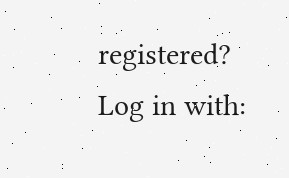registered? Log in with: